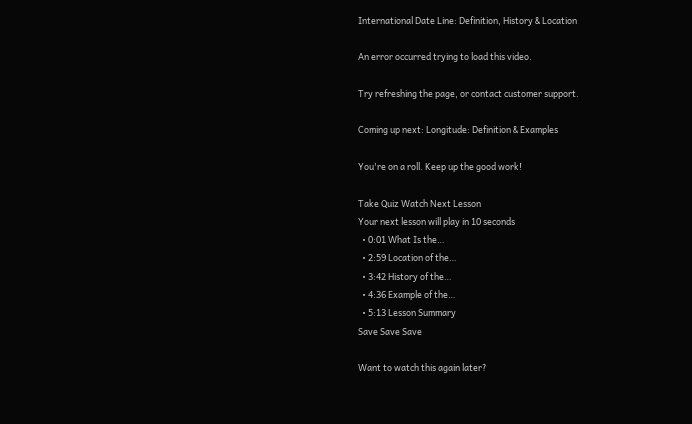International Date Line: Definition, History & Location

An error occurred trying to load this video.

Try refreshing the page, or contact customer support.

Coming up next: Longitude: Definition & Examples

You're on a roll. Keep up the good work!

Take Quiz Watch Next Lesson
Your next lesson will play in 10 seconds
  • 0:01 What Is the…
  • 2:59 Location of the…
  • 3:42 History of the…
  • 4:36 Example of the…
  • 5:13 Lesson Summary
Save Save Save

Want to watch this again later?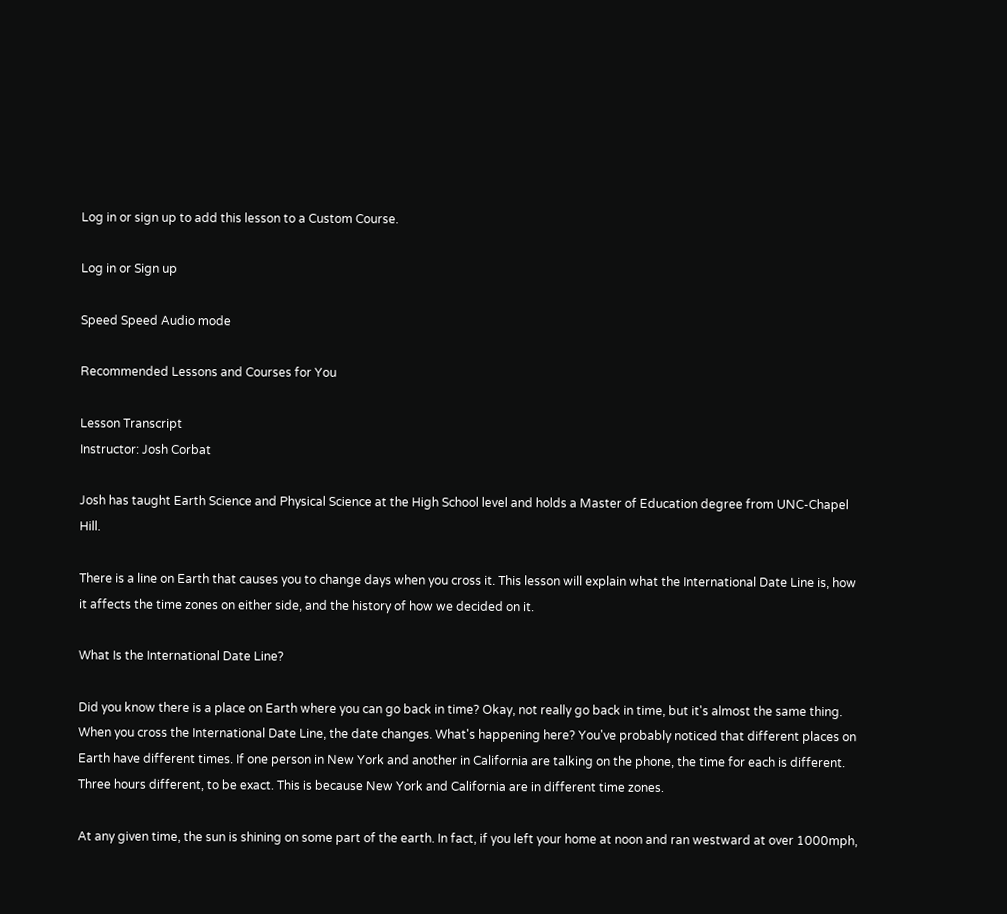Log in or sign up to add this lesson to a Custom Course.

Log in or Sign up

Speed Speed Audio mode

Recommended Lessons and Courses for You

Lesson Transcript
Instructor: Josh Corbat

Josh has taught Earth Science and Physical Science at the High School level and holds a Master of Education degree from UNC-Chapel Hill.

There is a line on Earth that causes you to change days when you cross it. This lesson will explain what the International Date Line is, how it affects the time zones on either side, and the history of how we decided on it.

What Is the International Date Line?

Did you know there is a place on Earth where you can go back in time? Okay, not really go back in time, but it's almost the same thing. When you cross the International Date Line, the date changes. What's happening here? You've probably noticed that different places on Earth have different times. If one person in New York and another in California are talking on the phone, the time for each is different. Three hours different, to be exact. This is because New York and California are in different time zones.

At any given time, the sun is shining on some part of the earth. In fact, if you left your home at noon and ran westward at over 1000mph,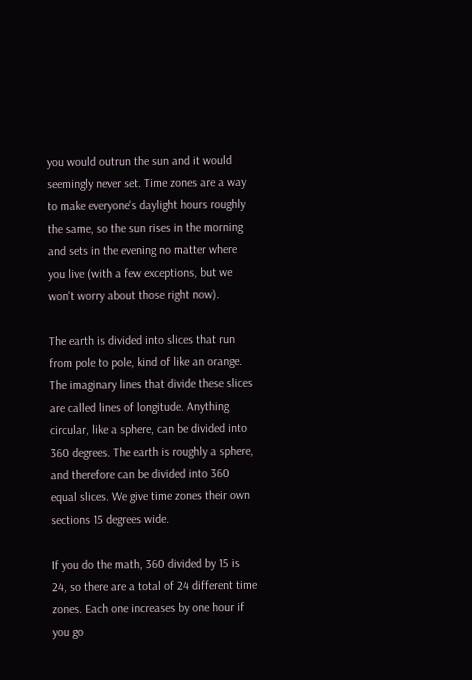you would outrun the sun and it would seemingly never set. Time zones are a way to make everyone's daylight hours roughly the same, so the sun rises in the morning and sets in the evening no matter where you live (with a few exceptions, but we won't worry about those right now).

The earth is divided into slices that run from pole to pole, kind of like an orange. The imaginary lines that divide these slices are called lines of longitude. Anything circular, like a sphere, can be divided into 360 degrees. The earth is roughly a sphere, and therefore can be divided into 360 equal slices. We give time zones their own sections 15 degrees wide.

If you do the math, 360 divided by 15 is 24, so there are a total of 24 different time zones. Each one increases by one hour if you go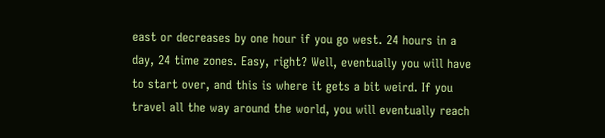east or decreases by one hour if you go west. 24 hours in a day, 24 time zones. Easy, right? Well, eventually you will have to start over, and this is where it gets a bit weird. If you travel all the way around the world, you will eventually reach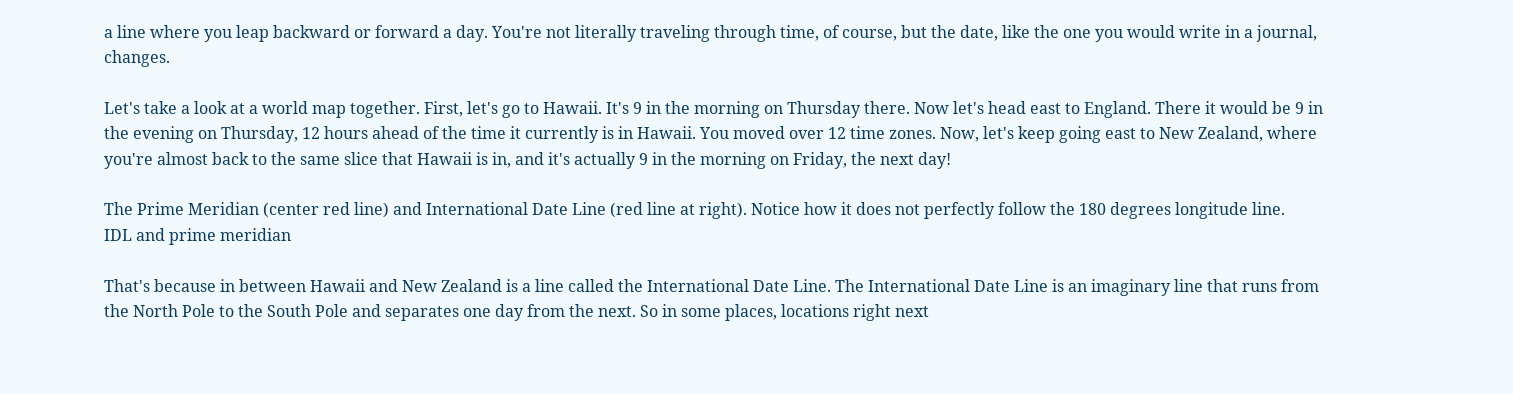a line where you leap backward or forward a day. You're not literally traveling through time, of course, but the date, like the one you would write in a journal, changes.

Let's take a look at a world map together. First, let's go to Hawaii. It's 9 in the morning on Thursday there. Now let's head east to England. There it would be 9 in the evening on Thursday, 12 hours ahead of the time it currently is in Hawaii. You moved over 12 time zones. Now, let's keep going east to New Zealand, where you're almost back to the same slice that Hawaii is in, and it's actually 9 in the morning on Friday, the next day!

The Prime Meridian (center red line) and International Date Line (red line at right). Notice how it does not perfectly follow the 180 degrees longitude line.
IDL and prime meridian

That's because in between Hawaii and New Zealand is a line called the International Date Line. The International Date Line is an imaginary line that runs from the North Pole to the South Pole and separates one day from the next. So in some places, locations right next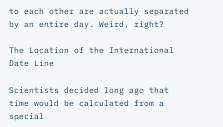to each other are actually separated by an entire day. Weird, right?

The Location of the International Date Line

Scientists decided long ago that time would be calculated from a special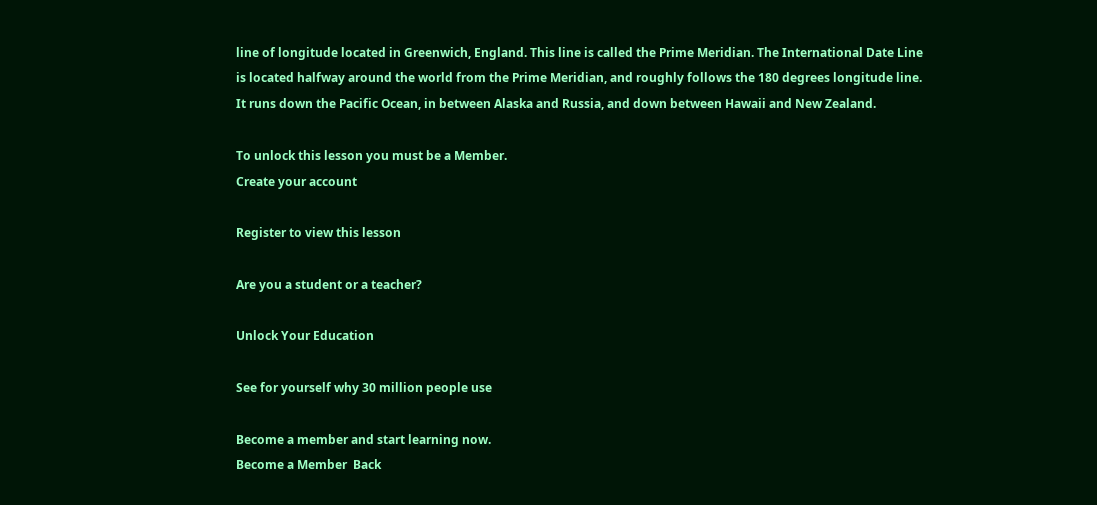line of longitude located in Greenwich, England. This line is called the Prime Meridian. The International Date Line is located halfway around the world from the Prime Meridian, and roughly follows the 180 degrees longitude line. It runs down the Pacific Ocean, in between Alaska and Russia, and down between Hawaii and New Zealand.

To unlock this lesson you must be a Member.
Create your account

Register to view this lesson

Are you a student or a teacher?

Unlock Your Education

See for yourself why 30 million people use

Become a member and start learning now.
Become a Member  Back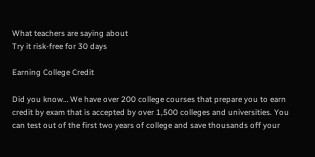What teachers are saying about
Try it risk-free for 30 days

Earning College Credit

Did you know… We have over 200 college courses that prepare you to earn credit by exam that is accepted by over 1,500 colleges and universities. You can test out of the first two years of college and save thousands off your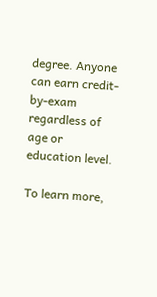degree. Anyone can earn credit-by-exam regardless of age or education level.

To learn more,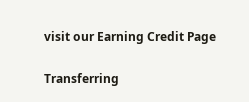visit our Earning Credit Page

Transferring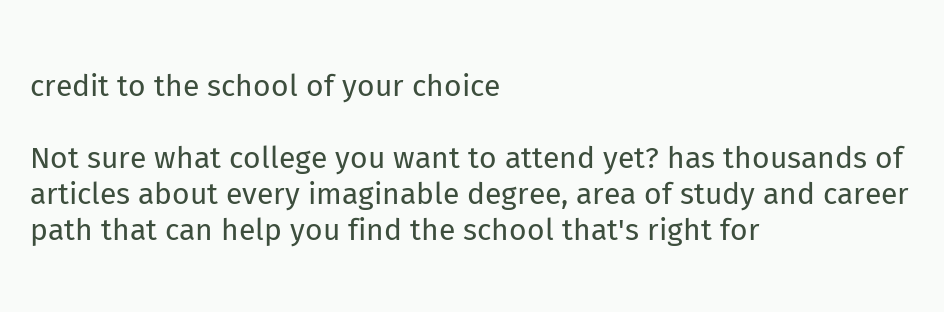credit to the school of your choice

Not sure what college you want to attend yet? has thousands of articles about every imaginable degree, area of study and career path that can help you find the school that's right for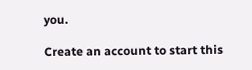you.

Create an account to start this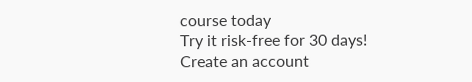course today
Try it risk-free for 30 days!
Create an account